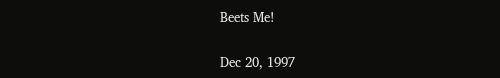Beets Me!

Dec 20, 1997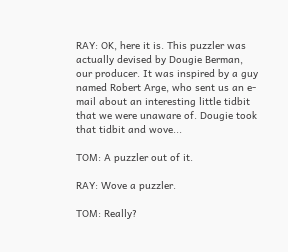RAY: OK, here it is. This puzzler was actually devised by Dougie Berman, our producer. It was inspired by a guy named Robert Arge, who sent us an e-mail about an interesting little tidbit that we were unaware of. Dougie took that tidbit and wove...

TOM: A puzzler out of it.

RAY: Wove a puzzler.

TOM: Really?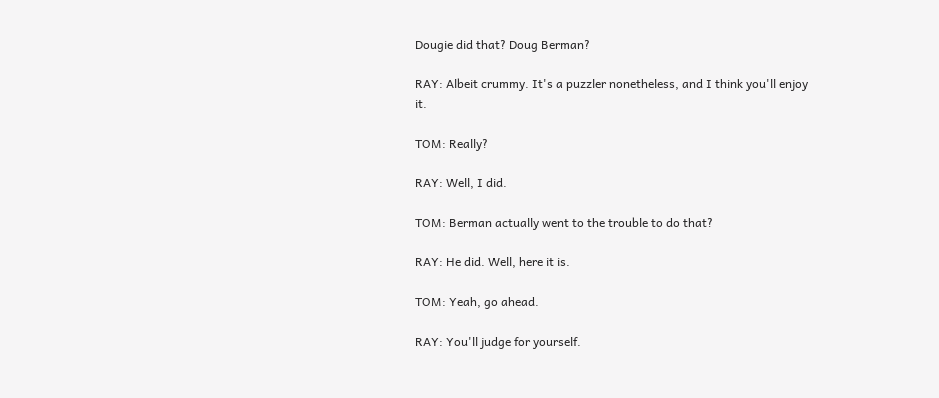Dougie did that? Doug Berman?

RAY: Albeit crummy. It's a puzzler nonetheless, and I think you'll enjoy it.

TOM: Really?

RAY: Well, I did.

TOM: Berman actually went to the trouble to do that?

RAY: He did. Well, here it is.

TOM: Yeah, go ahead.

RAY: You'll judge for yourself.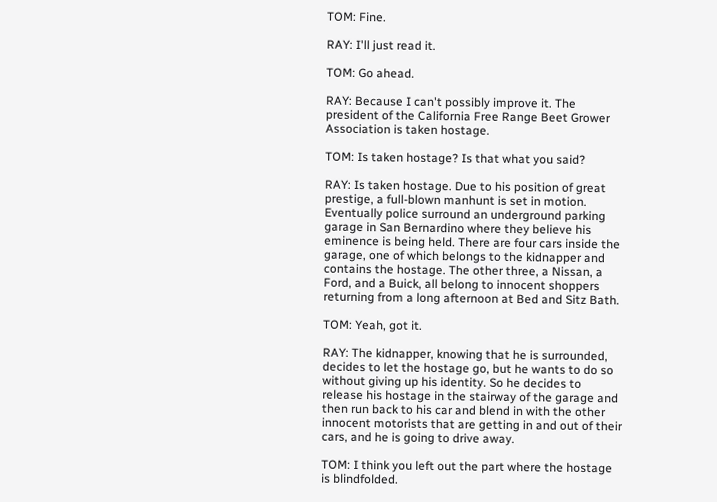TOM: Fine.

RAY: I'll just read it.

TOM: Go ahead.

RAY: Because I can't possibly improve it. The president of the California Free Range Beet Grower Association is taken hostage.

TOM: Is taken hostage? Is that what you said?

RAY: Is taken hostage. Due to his position of great prestige, a full-blown manhunt is set in motion. Eventually police surround an underground parking garage in San Bernardino where they believe his eminence is being held. There are four cars inside the garage, one of which belongs to the kidnapper and contains the hostage. The other three, a Nissan, a Ford, and a Buick, all belong to innocent shoppers returning from a long afternoon at Bed and Sitz Bath.

TOM: Yeah, got it.

RAY: The kidnapper, knowing that he is surrounded, decides to let the hostage go, but he wants to do so without giving up his identity. So he decides to release his hostage in the stairway of the garage and then run back to his car and blend in with the other innocent motorists that are getting in and out of their cars, and he is going to drive away.

TOM: I think you left out the part where the hostage is blindfolded.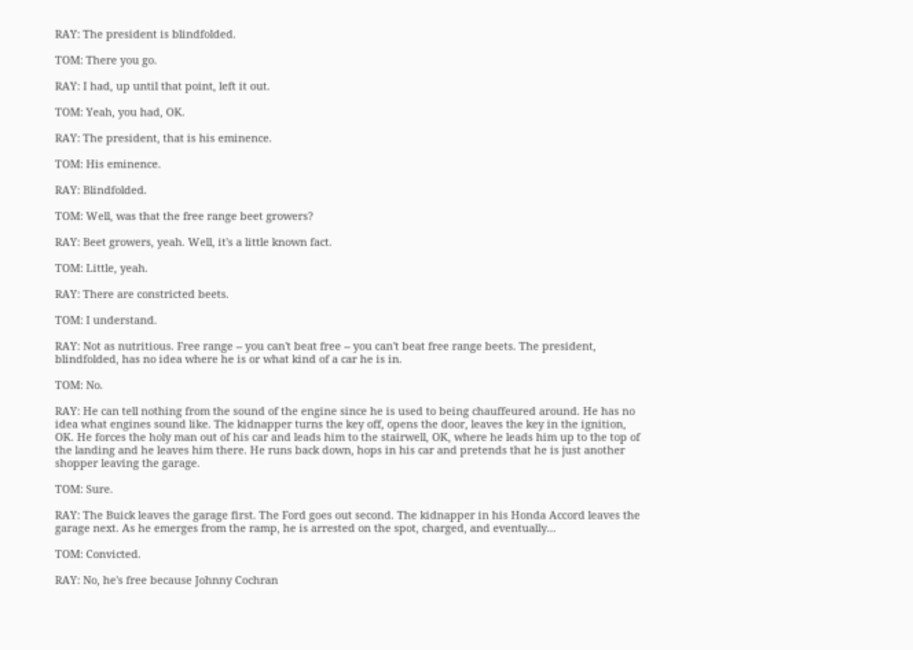RAY: The president is blindfolded.

TOM: There you go.

RAY: I had, up until that point, left it out.

TOM: Yeah, you had, OK.

RAY: The president, that is his eminence.

TOM: His eminence.

RAY: Blindfolded.

TOM: Well, was that the free range beet growers?

RAY: Beet growers, yeah. Well, it's a little known fact.

TOM: Little, yeah.

RAY: There are constricted beets.

TOM: I understand.

RAY: Not as nutritious. Free range -- you can't beat free -- you can't beat free range beets. The president, blindfolded, has no idea where he is or what kind of a car he is in.

TOM: No.

RAY: He can tell nothing from the sound of the engine since he is used to being chauffeured around. He has no idea what engines sound like. The kidnapper turns the key off, opens the door, leaves the key in the ignition, OK. He forces the holy man out of his car and leads him to the stairwell, OK, where he leads him up to the top of the landing and he leaves him there. He runs back down, hops in his car and pretends that he is just another shopper leaving the garage.

TOM: Sure.

RAY: The Buick leaves the garage first. The Ford goes out second. The kidnapper in his Honda Accord leaves the garage next. As he emerges from the ramp, he is arrested on the spot, charged, and eventually...

TOM: Convicted.

RAY: No, he's free because Johnny Cochran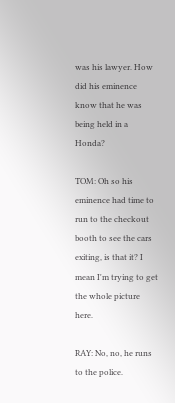was his lawyer. How did his eminence know that he was being held in a Honda?

TOM: Oh so his eminence had time to run to the checkout booth to see the cars exiting, is that it? I mean I'm trying to get the whole picture here.

RAY: No, no, he runs to the police.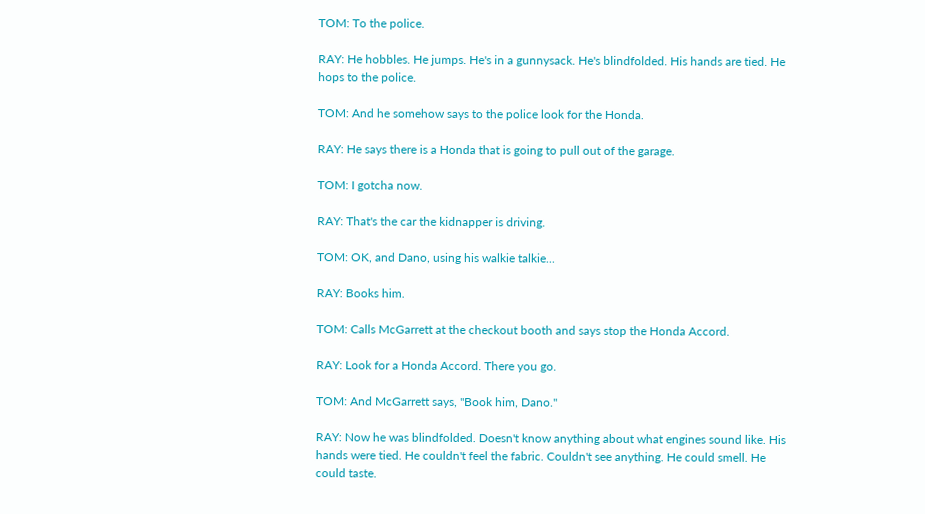TOM: To the police.

RAY: He hobbles. He jumps. He's in a gunnysack. He's blindfolded. His hands are tied. He hops to the police.

TOM: And he somehow says to the police look for the Honda.

RAY: He says there is a Honda that is going to pull out of the garage.

TOM: I gotcha now.

RAY: That's the car the kidnapper is driving.

TOM: OK, and Dano, using his walkie talkie...

RAY: Books him.

TOM: Calls McGarrett at the checkout booth and says stop the Honda Accord.

RAY: Look for a Honda Accord. There you go.

TOM: And McGarrett says, "Book him, Dano."

RAY: Now he was blindfolded. Doesn't know anything about what engines sound like. His hands were tied. He couldn't feel the fabric. Couldn't see anything. He could smell. He could taste.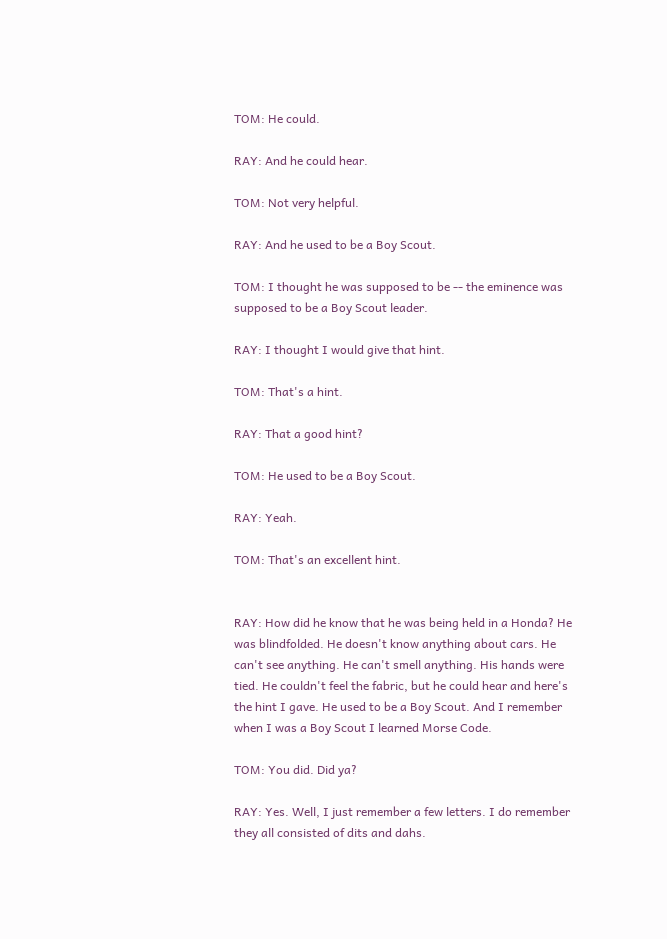TOM: He could.

RAY: And he could hear.

TOM: Not very helpful.

RAY: And he used to be a Boy Scout.

TOM: I thought he was supposed to be -- the eminence was supposed to be a Boy Scout leader.

RAY: I thought I would give that hint.

TOM: That's a hint.

RAY: That a good hint?

TOM: He used to be a Boy Scout.

RAY: Yeah.

TOM: That's an excellent hint.


RAY: How did he know that he was being held in a Honda? He was blindfolded. He doesn't know anything about cars. He can't see anything. He can't smell anything. His hands were tied. He couldn't feel the fabric, but he could hear and here's the hint I gave. He used to be a Boy Scout. And I remember when I was a Boy Scout I learned Morse Code.

TOM: You did. Did ya?

RAY: Yes. Well, I just remember a few letters. I do remember they all consisted of dits and dahs.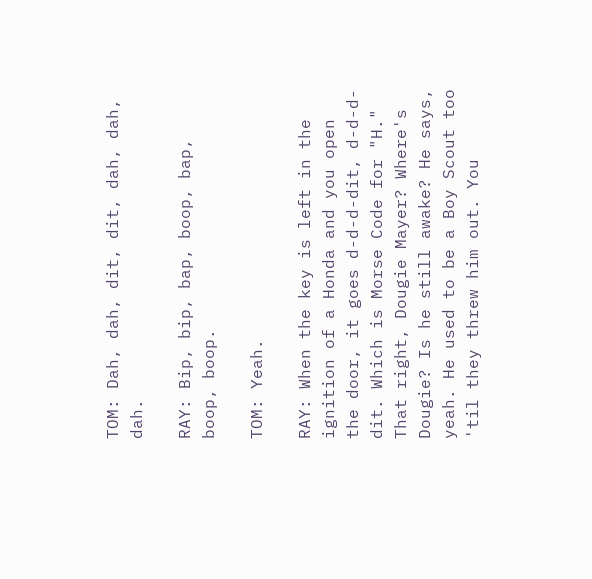TOM: Dah, dah, dit, dit, dah, dah, dah.

RAY: Bip, bip, bap, boop, bap, boop, boop.

TOM: Yeah.

RAY: When the key is left in the ignition of a Honda and you open the door, it goes d-d-d-dit, d-d-d-dit. Which is Morse Code for "H." That right, Dougie Mayer? Where's Dougie? Is he still awake? He says, yeah. He used to be a Boy Scout too 'til they threw him out. You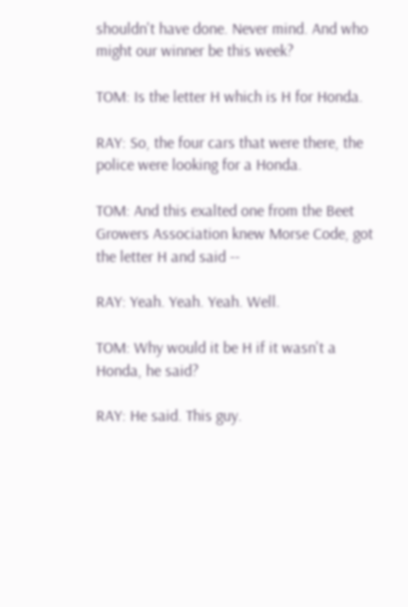shouldn't have done. Never mind. And who might our winner be this week?

TOM: Is the letter H which is H for Honda.

RAY: So, the four cars that were there, the police were looking for a Honda.

TOM: And this exalted one from the Beet Growers Association knew Morse Code, got the letter H and said --

RAY: Yeah. Yeah. Yeah. Well.

TOM: Why would it be H if it wasn't a Honda, he said?

RAY: He said. This guy.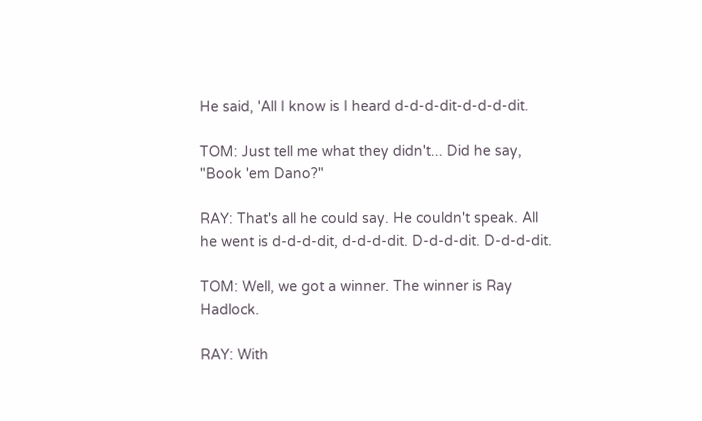He said, 'All I know is I heard d-d-d-dit-d-d-d-dit.

TOM: Just tell me what they didn't... Did he say, "Book 'em Dano?"

RAY: That's all he could say. He couldn't speak. All he went is d-d-d-dit, d-d-d-dit. D-d-d-dit. D-d-d-dit.

TOM: Well, we got a winner. The winner is Ray Hadlock.

RAY: With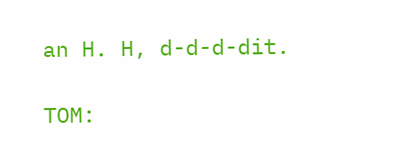an H. H, d-d-d-dit.

TOM: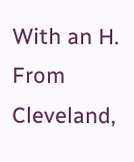With an H. From Cleveland,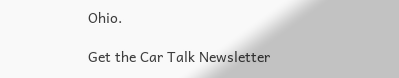Ohio.

Get the Car Talk Newsletter